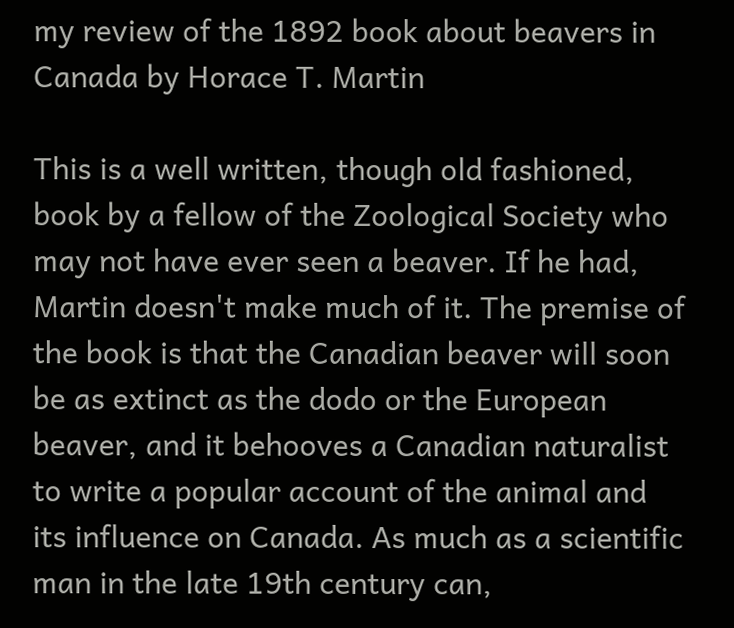my review of the 1892 book about beavers in Canada by Horace T. Martin

This is a well written, though old fashioned, book by a fellow of the Zoological Society who may not have ever seen a beaver. If he had, Martin doesn't make much of it. The premise of the book is that the Canadian beaver will soon be as extinct as the dodo or the European beaver, and it behooves a Canadian naturalist to write a popular account of the animal and its influence on Canada. As much as a scientific man in the late 19th century can,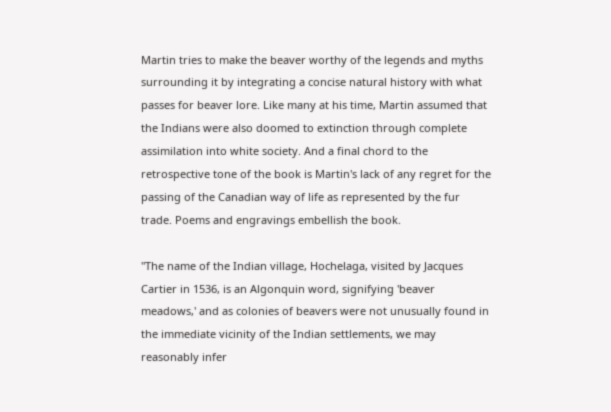Martin tries to make the beaver worthy of the legends and myths surrounding it by integrating a concise natural history with what passes for beaver lore. Like many at his time, Martin assumed that the Indians were also doomed to extinction through complete assimilation into white society. And a final chord to the retrospective tone of the book is Martin's lack of any regret for the passing of the Canadian way of life as represented by the fur trade. Poems and engravings embellish the book.

"The name of the Indian village, Hochelaga, visited by Jacques Cartier in 1536, is an Algonquin word, signifying 'beaver meadows,' and as colonies of beavers were not unusually found in the immediate vicinity of the Indian settlements, we may reasonably infer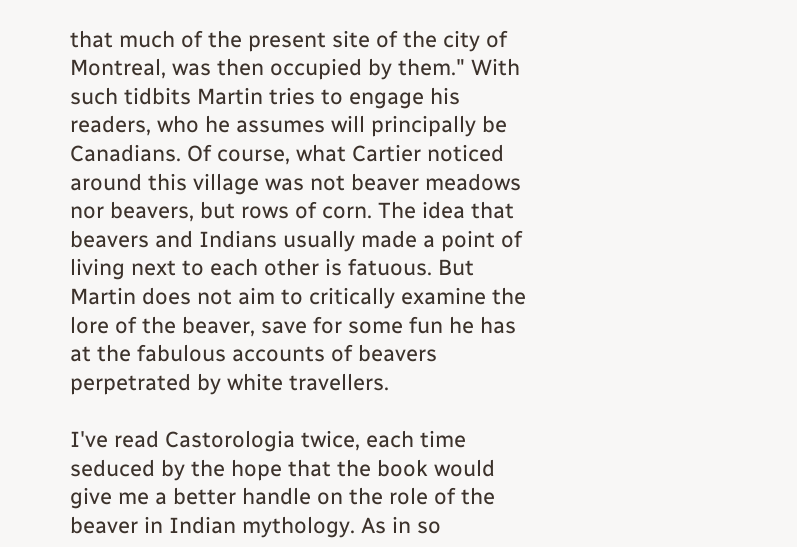that much of the present site of the city of Montreal, was then occupied by them." With such tidbits Martin tries to engage his readers, who he assumes will principally be Canadians. Of course, what Cartier noticed around this village was not beaver meadows nor beavers, but rows of corn. The idea that beavers and Indians usually made a point of living next to each other is fatuous. But Martin does not aim to critically examine the lore of the beaver, save for some fun he has at the fabulous accounts of beavers perpetrated by white travellers.

I've read Castorologia twice, each time seduced by the hope that the book would give me a better handle on the role of the beaver in Indian mythology. As in so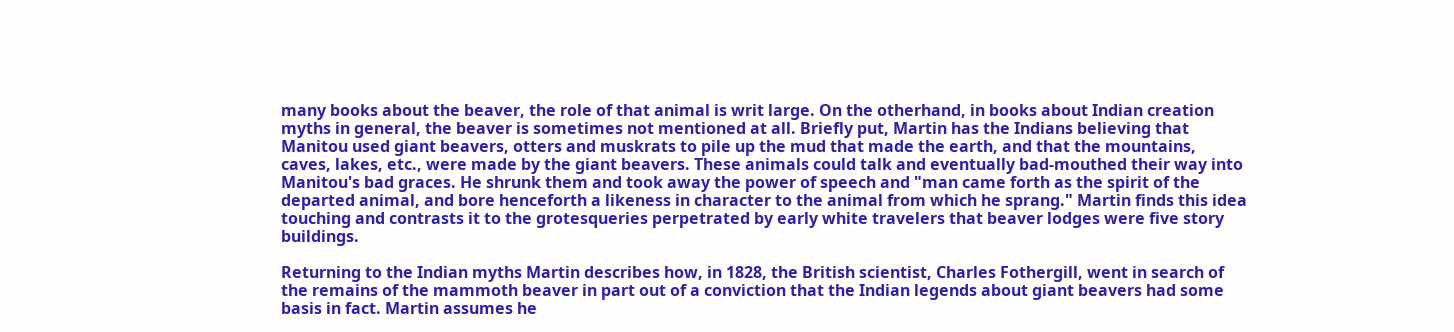many books about the beaver, the role of that animal is writ large. On the otherhand, in books about Indian creation myths in general, the beaver is sometimes not mentioned at all. Briefly put, Martin has the Indians believing that Manitou used giant beavers, otters and muskrats to pile up the mud that made the earth, and that the mountains, caves, lakes, etc., were made by the giant beavers. These animals could talk and eventually bad-mouthed their way into Manitou's bad graces. He shrunk them and took away the power of speech and "man came forth as the spirit of the departed animal, and bore henceforth a likeness in character to the animal from which he sprang." Martin finds this idea touching and contrasts it to the grotesqueries perpetrated by early white travelers that beaver lodges were five story buildings.

Returning to the Indian myths Martin describes how, in 1828, the British scientist, Charles Fothergill, went in search of the remains of the mammoth beaver in part out of a conviction that the Indian legends about giant beavers had some basis in fact. Martin assumes he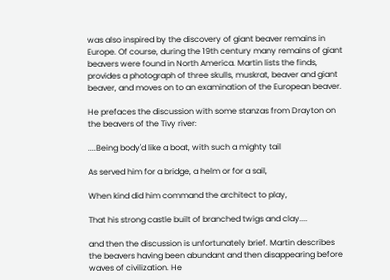was also inspired by the discovery of giant beaver remains in Europe. Of course, during the 19th century many remains of giant beavers were found in North America. Martin lists the finds, provides a photograph of three skulls, muskrat, beaver and giant beaver, and moves on to an examination of the European beaver.

He prefaces the discussion with some stanzas from Drayton on the beavers of the Tivy river:

....Being body'd like a boat, with such a mighty tail

As served him for a bridge, a helm or for a sail,

When kind did him command the architect to play,

That his strong castle built of branched twigs and clay....

and then the discussion is unfortunately brief. Martin describes the beavers having been abundant and then disappearing before waves of civilization. He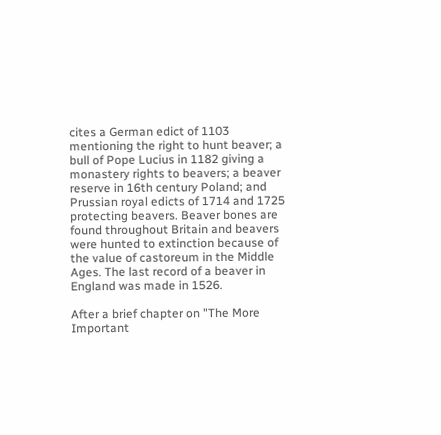cites a German edict of 1103 mentioning the right to hunt beaver; a bull of Pope Lucius in 1182 giving a monastery rights to beavers; a beaver reserve in 16th century Poland; and Prussian royal edicts of 1714 and 1725 protecting beavers. Beaver bones are found throughout Britain and beavers were hunted to extinction because of the value of castoreum in the Middle Ages. The last record of a beaver in England was made in 1526.

After a brief chapter on "The More Important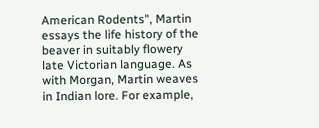American Rodents", Martin essays the life history of the beaver in suitably flowery late Victorian language. As with Morgan, Martin weaves in Indian lore. For example,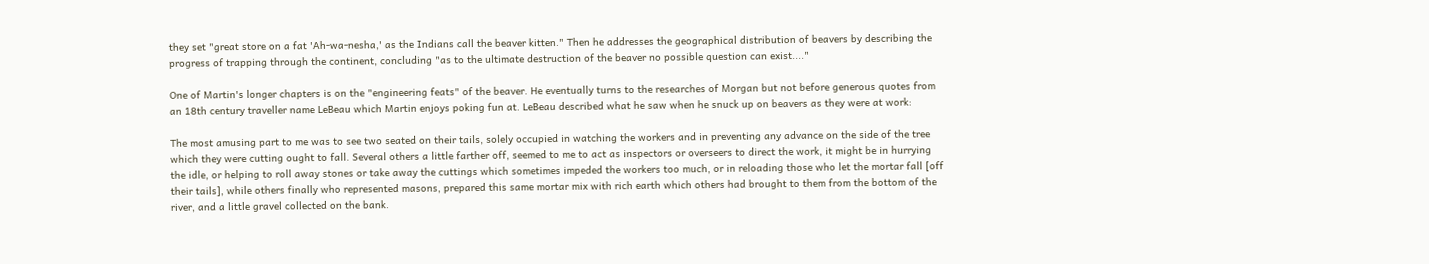they set "great store on a fat 'Ah-wa-nesha,' as the Indians call the beaver kitten." Then he addresses the geographical distribution of beavers by describing the progress of trapping through the continent, concluding "as to the ultimate destruction of the beaver no possible question can exist...."

One of Martin's longer chapters is on the "engineering feats" of the beaver. He eventually turns to the researches of Morgan but not before generous quotes from an 18th century traveller name LeBeau which Martin enjoys poking fun at. LeBeau described what he saw when he snuck up on beavers as they were at work:

The most amusing part to me was to see two seated on their tails, solely occupied in watching the workers and in preventing any advance on the side of the tree which they were cutting ought to fall. Several others a little farther off, seemed to me to act as inspectors or overseers to direct the work, it might be in hurrying the idle, or helping to roll away stones or take away the cuttings which sometimes impeded the workers too much, or in reloading those who let the mortar fall [off their tails], while others finally who represented masons, prepared this same mortar mix with rich earth which others had brought to them from the bottom of the river, and a little gravel collected on the bank.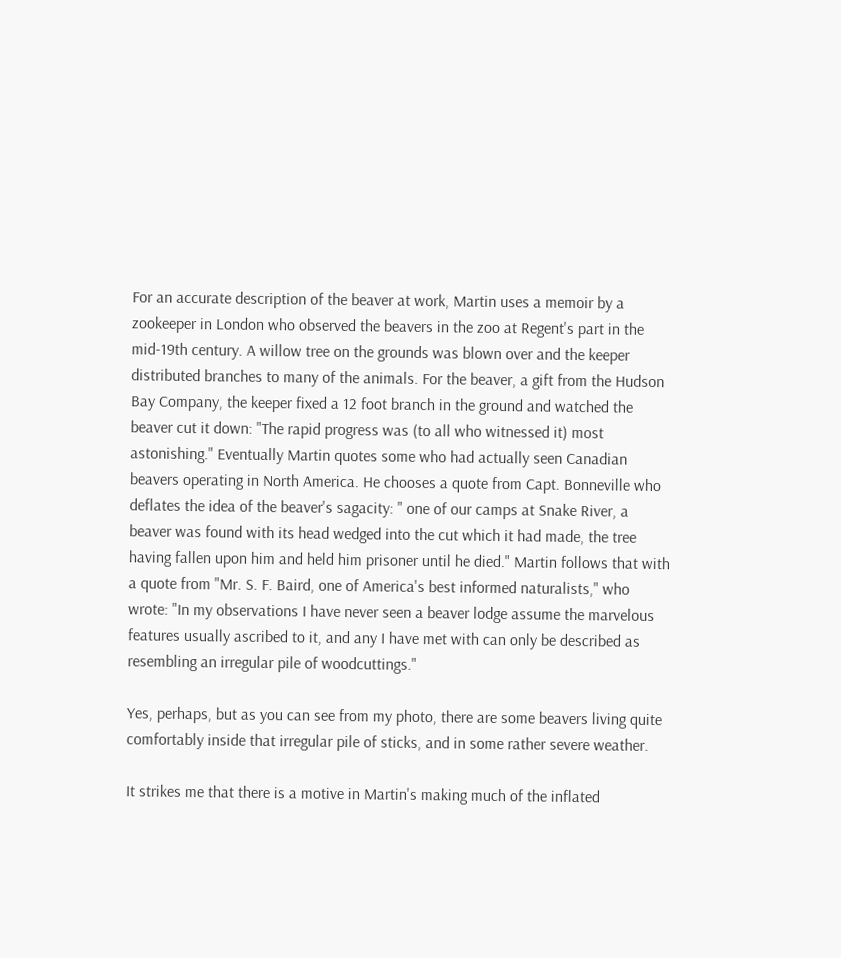For an accurate description of the beaver at work, Martin uses a memoir by a zookeeper in London who observed the beavers in the zoo at Regent's part in the mid-19th century. A willow tree on the grounds was blown over and the keeper distributed branches to many of the animals. For the beaver, a gift from the Hudson Bay Company, the keeper fixed a 12 foot branch in the ground and watched the beaver cut it down: "The rapid progress was (to all who witnessed it) most astonishing." Eventually Martin quotes some who had actually seen Canadian beavers operating in North America. He chooses a quote from Capt. Bonneville who deflates the idea of the beaver's sagacity: " one of our camps at Snake River, a beaver was found with its head wedged into the cut which it had made, the tree having fallen upon him and held him prisoner until he died." Martin follows that with a quote from "Mr. S. F. Baird, one of America's best informed naturalists," who wrote: "In my observations I have never seen a beaver lodge assume the marvelous features usually ascribed to it, and any I have met with can only be described as resembling an irregular pile of woodcuttings."

Yes, perhaps, but as you can see from my photo, there are some beavers living quite comfortably inside that irregular pile of sticks, and in some rather severe weather.

It strikes me that there is a motive in Martin's making much of the inflated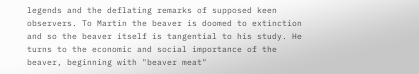legends and the deflating remarks of supposed keen observers. To Martin the beaver is doomed to extinction and so the beaver itself is tangential to his study. He turns to the economic and social importance of the beaver, beginning with "beaver meat"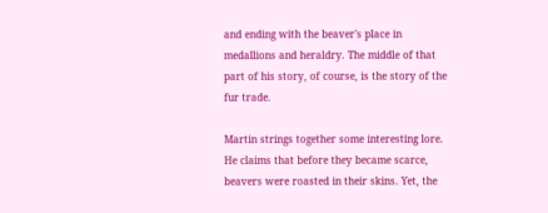and ending with the beaver's place in medallions and heraldry. The middle of that part of his story, of course, is the story of the fur trade.

Martin strings together some interesting lore. He claims that before they became scarce, beavers were roasted in their skins. Yet, the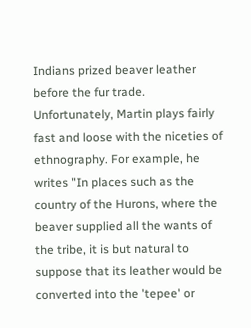Indians prized beaver leather before the fur trade. Unfortunately, Martin plays fairly fast and loose with the niceties of ethnography. For example, he writes "In places such as the country of the Hurons, where the beaver supplied all the wants of the tribe, it is but natural to suppose that its leather would be converted into the 'tepee' or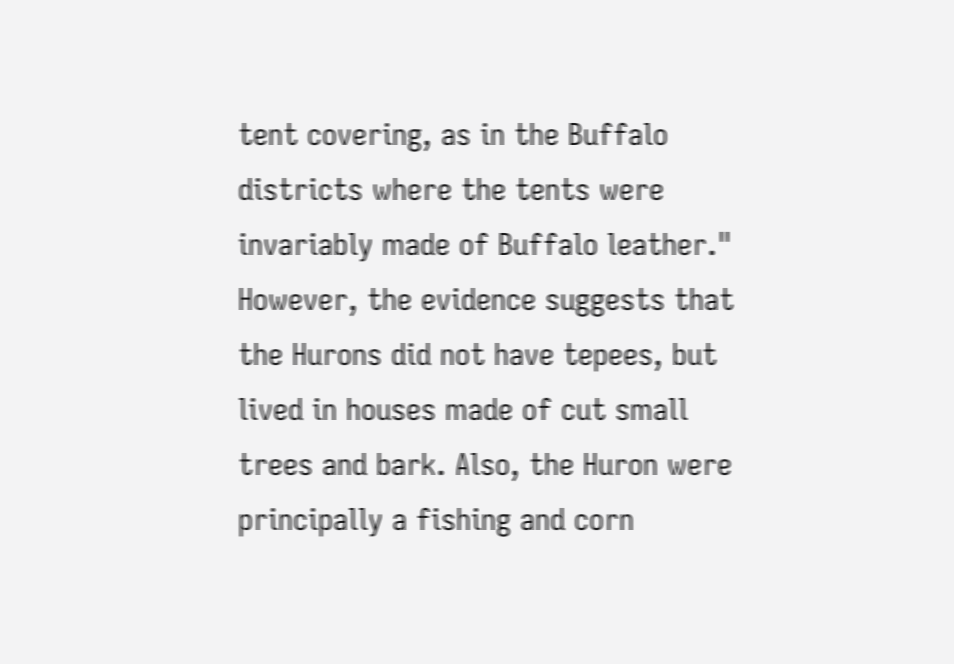tent covering, as in the Buffalo districts where the tents were invariably made of Buffalo leather." However, the evidence suggests that the Hurons did not have tepees, but lived in houses made of cut small trees and bark. Also, the Huron were principally a fishing and corn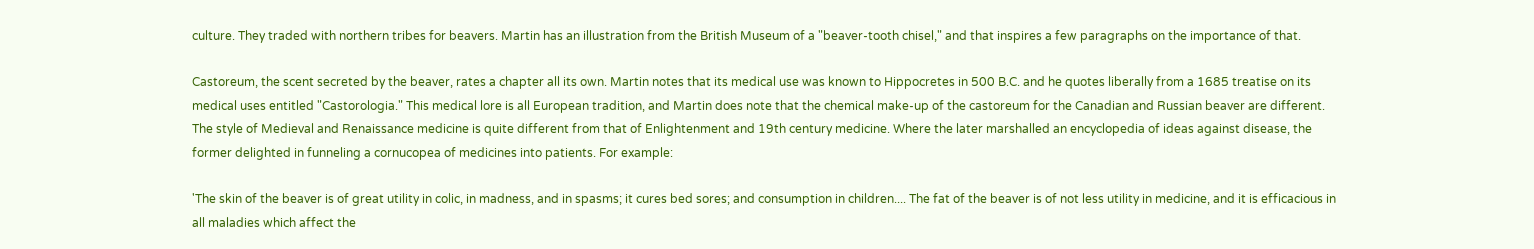culture. They traded with northern tribes for beavers. Martin has an illustration from the British Museum of a "beaver-tooth chisel," and that inspires a few paragraphs on the importance of that.

Castoreum, the scent secreted by the beaver, rates a chapter all its own. Martin notes that its medical use was known to Hippocretes in 500 B.C. and he quotes liberally from a 1685 treatise on its medical uses entitled "Castorologia." This medical lore is all European tradition, and Martin does note that the chemical make-up of the castoreum for the Canadian and Russian beaver are different. The style of Medieval and Renaissance medicine is quite different from that of Enlightenment and 19th century medicine. Where the later marshalled an encyclopedia of ideas against disease, the former delighted in funneling a cornucopea of medicines into patients. For example:

'The skin of the beaver is of great utility in colic, in madness, and in spasms; it cures bed sores; and consumption in children.... The fat of the beaver is of not less utility in medicine, and it is efficacious in all maladies which affect the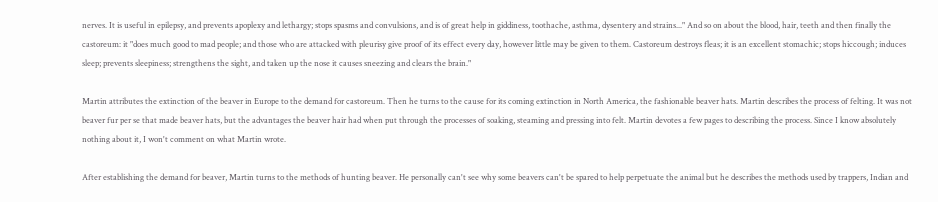nerves. It is useful in epilepsy, and prevents apoplexy and lethargy; stops spasms and convulsions, and is of great help in giddiness, toothache, asthma, dysentery and strains..." And so on about the blood, hair, teeth and then finally the castoreum: it "does much good to mad people; and those who are attacked with pleurisy give proof of its effect every day, however little may be given to them. Castoreum destroys fleas; it is an excellent stomachic; stops hiccough; induces sleep; prevents sleepiness; strengthens the sight, and taken up the nose it causes sneezing and clears the brain."

Martin attributes the extinction of the beaver in Europe to the demand for castoreum. Then he turns to the cause for its coming extinction in North America, the fashionable beaver hats. Martin describes the process of felting. It was not beaver fur per se that made beaver hats, but the advantages the beaver hair had when put through the processes of soaking, steaming and pressing into felt. Martin devotes a few pages to describing the process. Since I know absolutely nothing about it, I won't comment on what Martin wrote.

After establishing the demand for beaver, Martin turns to the methods of hunting beaver. He personally can't see why some beavers can't be spared to help perpetuate the animal but he describes the methods used by trappers, Indian and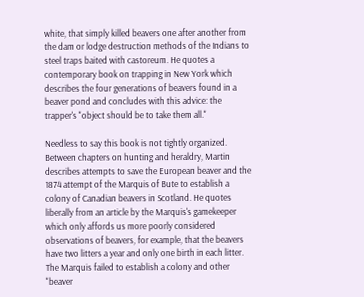white, that simply killed beavers one after another from the dam or lodge destruction methods of the Indians to steel traps baited with castoreum. He quotes a contemporary book on trapping in New York which describes the four generations of beavers found in a beaver pond and concludes with this advice: the trapper's "object should be to take them all."

Needless to say this book is not tightly organized. Between chapters on hunting and heraldry, Martin describes attempts to save the European beaver and the 1874 attempt of the Marquis of Bute to establish a colony of Canadian beavers in Scotland. He quotes liberally from an article by the Marquis's gamekeeper which only affords us more poorly considered observations of beavers, for example, that the beavers have two litters a year and only one birth in each litter. The Marquis failed to establish a colony and other "beaver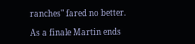ranches" fared no better.

As a finale Martin ends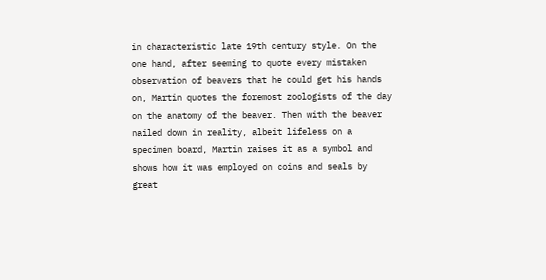in characteristic late 19th century style. On the one hand, after seeming to quote every mistaken observation of beavers that he could get his hands on, Martin quotes the foremost zoologists of the day on the anatomy of the beaver. Then with the beaver nailed down in reality, albeit lifeless on a specimen board, Martin raises it as a symbol and shows how it was employed on coins and seals by great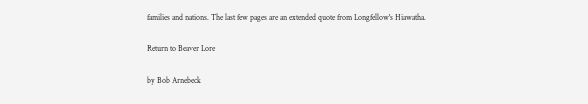families and nations. The last few pages are an extended quote from Longfellow's Hiawatha.

Return to Beaver Lore

by Bob Arnebeck